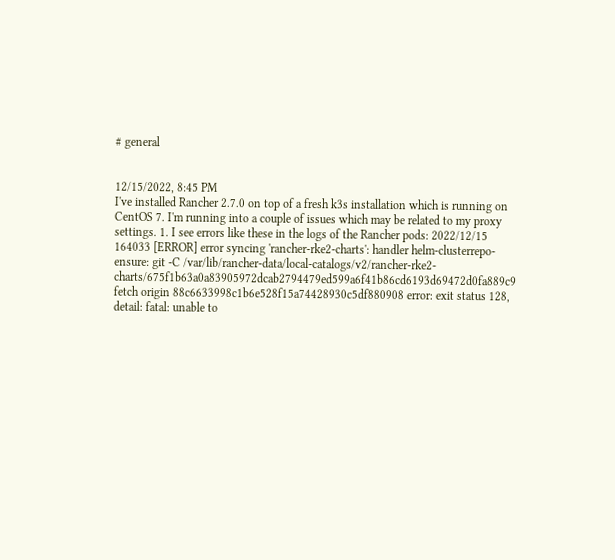# general


12/15/2022, 8:45 PM
I've installed Rancher 2.7.0 on top of a fresh k3s installation which is running on CentOS 7. I'm running into a couple of issues which may be related to my proxy settings. 1. I see errors like these in the logs of the Rancher pods: 2022/12/15 164033 [ERROR] error syncing 'rancher-rke2-charts': handler helm-clusterrepo-ensure: git -C /var/lib/rancher-data/local-catalogs/v2/rancher-rke2-charts/675f1b63a0a83905972dcab2794479ed599a6f41b86cd6193d69472d0fa889c9 fetch origin 88c6633998c1b6e528f15a74428930c5df880908 error: exit status 128, detail: fatal: unable to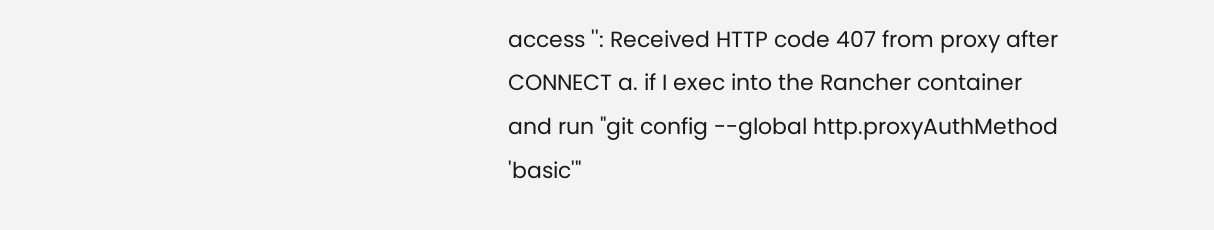access '': Received HTTP code 407 from proxy after CONNECT a. if I exec into the Rancher container and run "git config --global http.proxyAuthMethod 'basic'"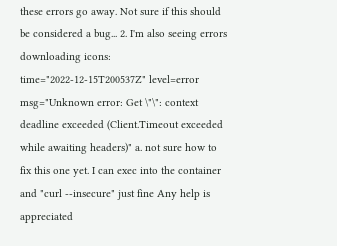these errors go away. Not sure if this should be considered a bug... 2. I'm also seeing errors downloading icons: time="2022-12-15T200537Z" level=error msg="Unknown error: Get \"\": context deadline exceeded (Client.Timeout exceeded while awaiting headers)" a. not sure how to fix this one yet. I can exec into the container and "curl --insecure" just fine Any help is appreciated